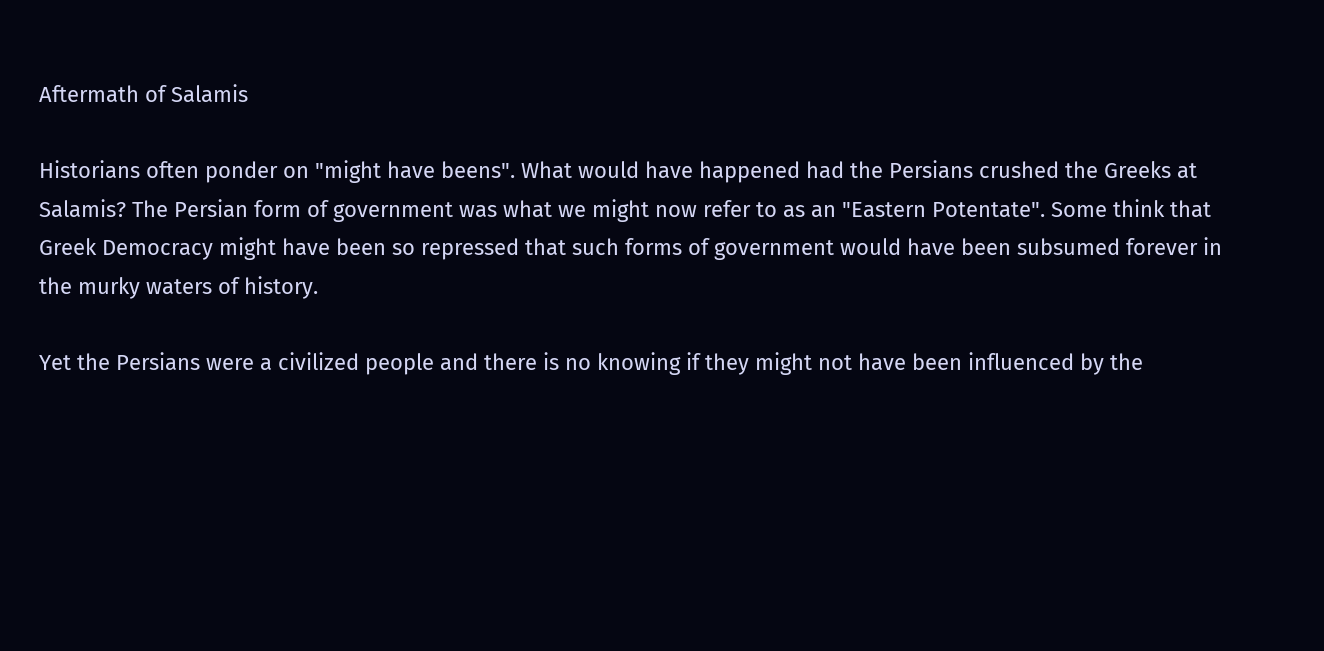Aftermath of Salamis

Historians often ponder on "might have beens". What would have happened had the Persians crushed the Greeks at Salamis? The Persian form of government was what we might now refer to as an "Eastern Potentate". Some think that Greek Democracy might have been so repressed that such forms of government would have been subsumed forever in the murky waters of history.

Yet the Persians were a civilized people and there is no knowing if they might not have been influenced by the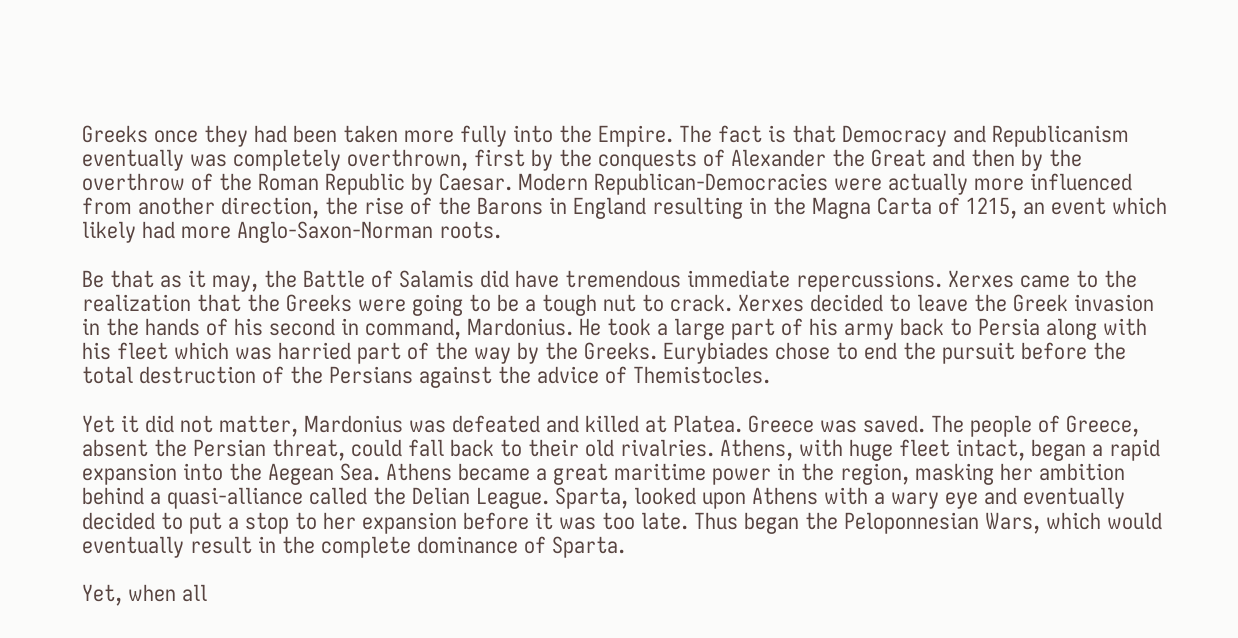Greeks once they had been taken more fully into the Empire. The fact is that Democracy and Republicanism eventually was completely overthrown, first by the conquests of Alexander the Great and then by the overthrow of the Roman Republic by Caesar. Modern Republican-Democracies were actually more influenced from another direction, the rise of the Barons in England resulting in the Magna Carta of 1215, an event which likely had more Anglo-Saxon-Norman roots.

Be that as it may, the Battle of Salamis did have tremendous immediate repercussions. Xerxes came to the realization that the Greeks were going to be a tough nut to crack. Xerxes decided to leave the Greek invasion in the hands of his second in command, Mardonius. He took a large part of his army back to Persia along with his fleet which was harried part of the way by the Greeks. Eurybiades chose to end the pursuit before the total destruction of the Persians against the advice of Themistocles.

Yet it did not matter, Mardonius was defeated and killed at Platea. Greece was saved. The people of Greece, absent the Persian threat, could fall back to their old rivalries. Athens, with huge fleet intact, began a rapid expansion into the Aegean Sea. Athens became a great maritime power in the region, masking her ambition behind a quasi-alliance called the Delian League. Sparta, looked upon Athens with a wary eye and eventually decided to put a stop to her expansion before it was too late. Thus began the Peloponnesian Wars, which would eventually result in the complete dominance of Sparta.

Yet, when all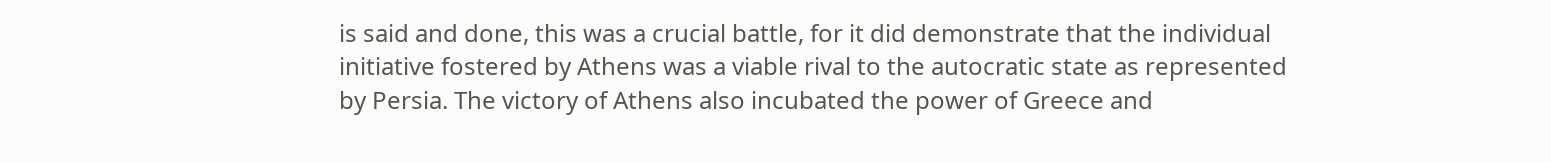is said and done, this was a crucial battle, for it did demonstrate that the individual initiative fostered by Athens was a viable rival to the autocratic state as represented by Persia. The victory of Athens also incubated the power of Greece and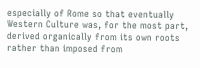especially of Rome so that eventually Western Culture was, for the most part, derived organically from its own roots rather than imposed from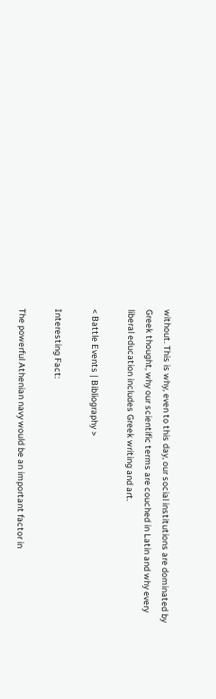without. This is why, even to this day, our social institutions are dominated by Greek thought, why our scientific terms are couched in Latin and why every liberal education includes Greek writing and art.

< Battle Events | Bibliography >

Interesting Fact:

The powerful Athenian navy would be an important factor in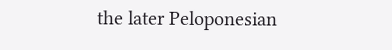the later Peloponesian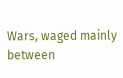Wars, waged mainly between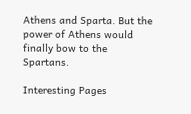Athens and Sparta. But the power of Athens would finally bow to the Spartans.

Interesting Pages